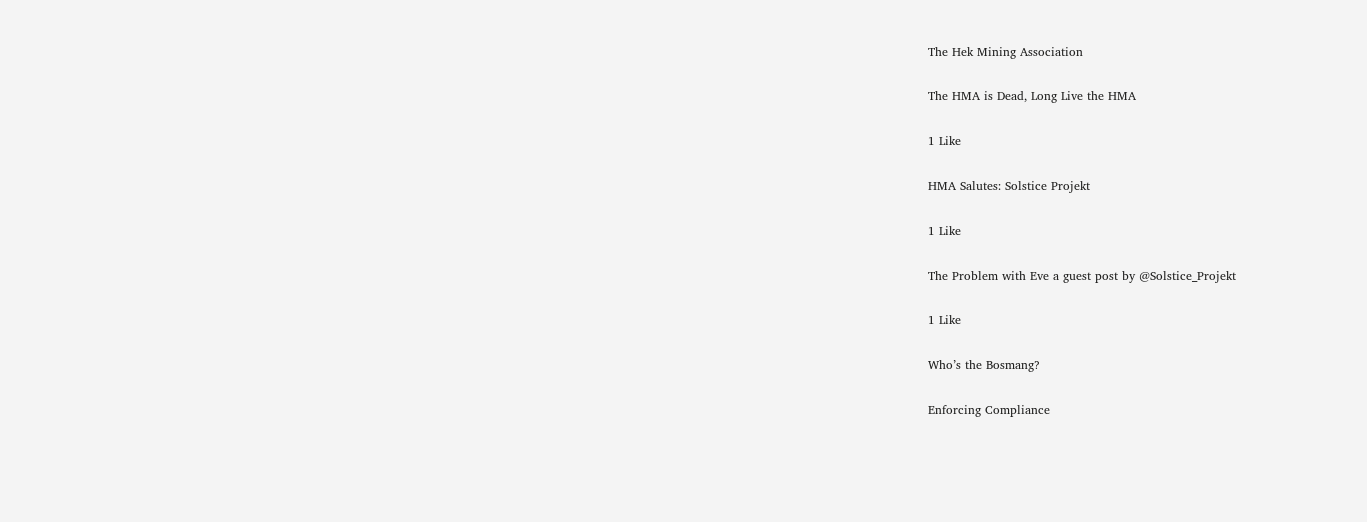The Hek Mining Association

The HMA is Dead, Long Live the HMA

1 Like

HMA Salutes: Solstice Projekt

1 Like

The Problem with Eve a guest post by @Solstice_Projekt

1 Like

Who’s the Bosmang?

Enforcing Compliance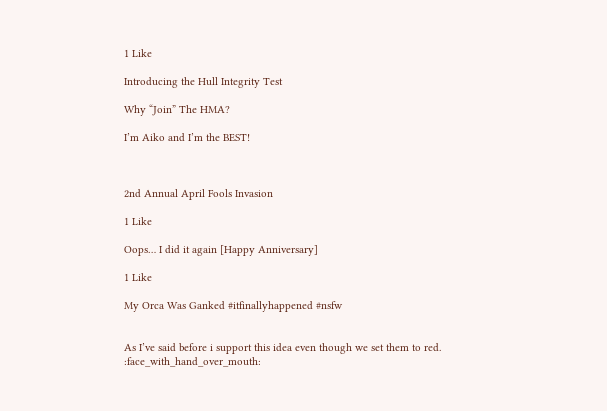1 Like

Introducing the Hull Integrity Test

Why “Join” The HMA?

I’m Aiko and I’m the BEST!



2nd Annual April Fools Invasion

1 Like

Oops… I did it again [Happy Anniversary]

1 Like

My Orca Was Ganked #itfinallyhappened #nsfw


As I’ve said before i support this idea even though we set them to red. :face_with_hand_over_mouth: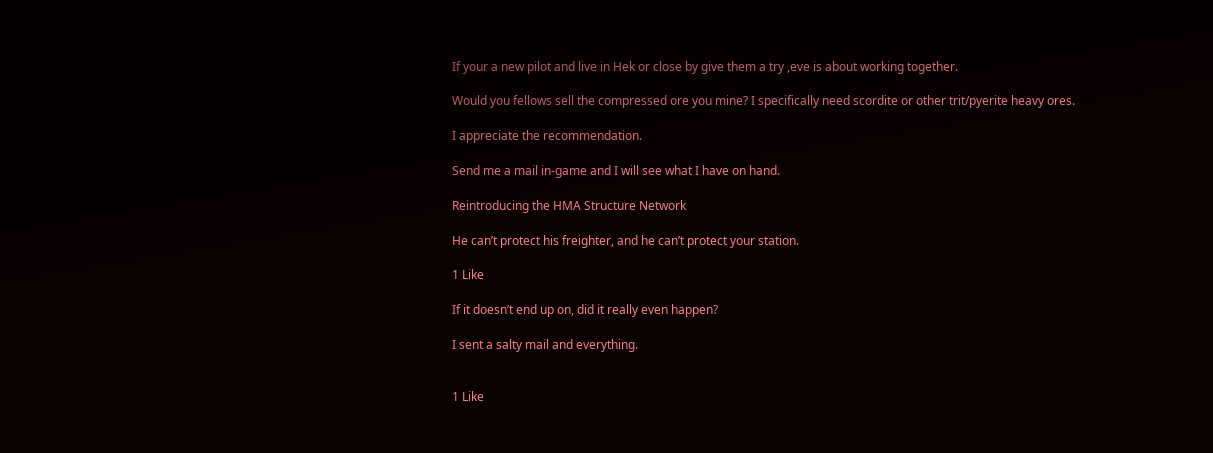If your a new pilot and live in Hek or close by give them a try ,eve is about working together.

Would you fellows sell the compressed ore you mine? I specifically need scordite or other trit/pyerite heavy ores.

I appreciate the recommendation.

Send me a mail in-game and I will see what I have on hand.

Reintroducing the HMA Structure Network

He can’t protect his freighter, and he can’t protect your station.

1 Like

If it doesn’t end up on, did it really even happen?

I sent a salty mail and everything.


1 Like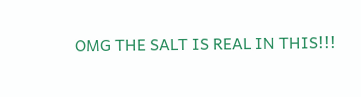OMG THE SALT IS REAL IN THIS!!!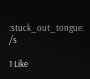:stuck_out_tongue: /s

1 Like